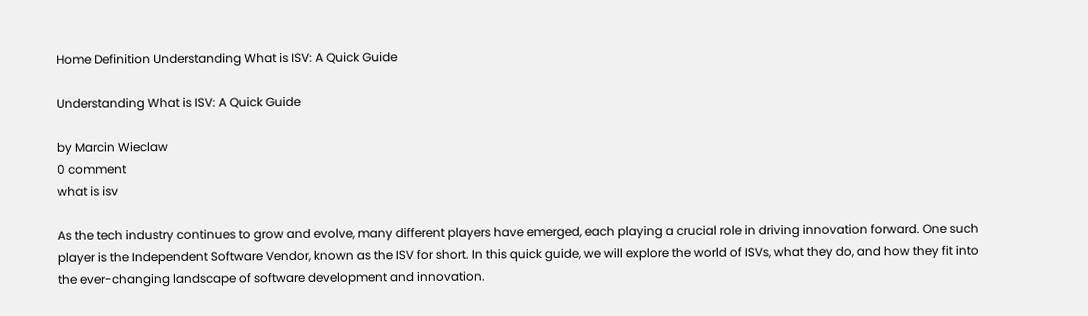Home Definition Understanding What is ISV: A Quick Guide

Understanding What is ISV: A Quick Guide

by Marcin Wieclaw
0 comment
what is isv

As the tech industry continues to grow and evolve, many different players have emerged, each playing a crucial role in driving innovation forward. One such player is the Independent Software Vendor, known as the ISV for short. In this quick guide, we will explore the world of ISVs, what they do, and how they fit into the ever-changing landscape of software development and innovation.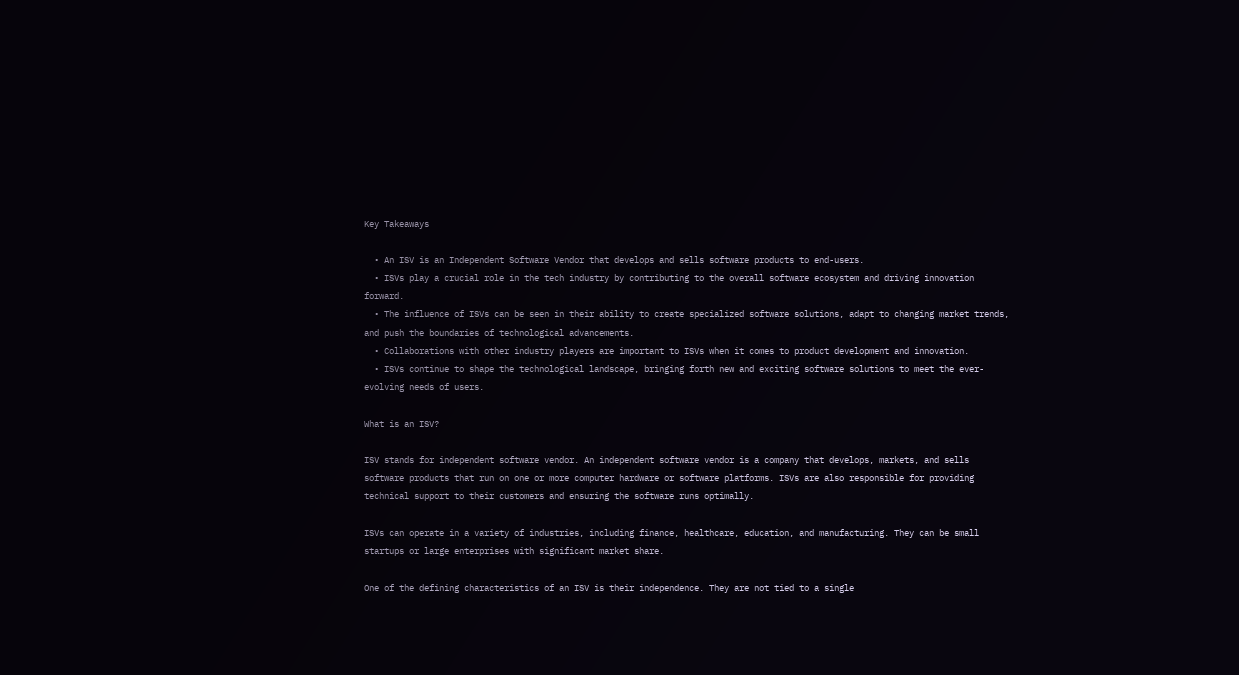Key Takeaways

  • An ISV is an Independent Software Vendor that develops and sells software products to end-users.
  • ISVs play a crucial role in the tech industry by contributing to the overall software ecosystem and driving innovation forward.
  • The influence of ISVs can be seen in their ability to create specialized software solutions, adapt to changing market trends, and push the boundaries of technological advancements.
  • Collaborations with other industry players are important to ISVs when it comes to product development and innovation.
  • ISVs continue to shape the technological landscape, bringing forth new and exciting software solutions to meet the ever-evolving needs of users.

What is an ISV?

ISV stands for independent software vendor. An independent software vendor is a company that develops, markets, and sells software products that run on one or more computer hardware or software platforms. ISVs are also responsible for providing technical support to their customers and ensuring the software runs optimally.

ISVs can operate in a variety of industries, including finance, healthcare, education, and manufacturing. They can be small startups or large enterprises with significant market share.

One of the defining characteristics of an ISV is their independence. They are not tied to a single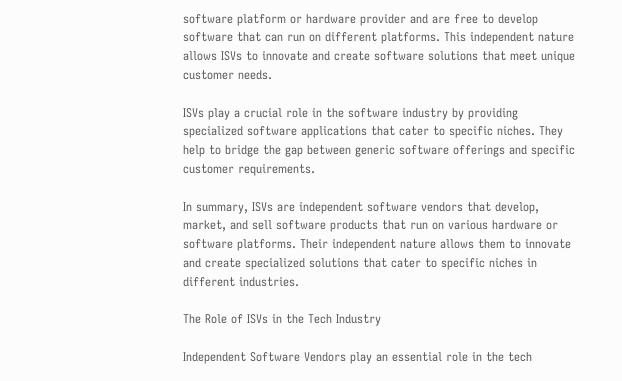software platform or hardware provider and are free to develop software that can run on different platforms. This independent nature allows ISVs to innovate and create software solutions that meet unique customer needs.

ISVs play a crucial role in the software industry by providing specialized software applications that cater to specific niches. They help to bridge the gap between generic software offerings and specific customer requirements.

In summary, ISVs are independent software vendors that develop, market, and sell software products that run on various hardware or software platforms. Their independent nature allows them to innovate and create specialized solutions that cater to specific niches in different industries.

The Role of ISVs in the Tech Industry

Independent Software Vendors play an essential role in the tech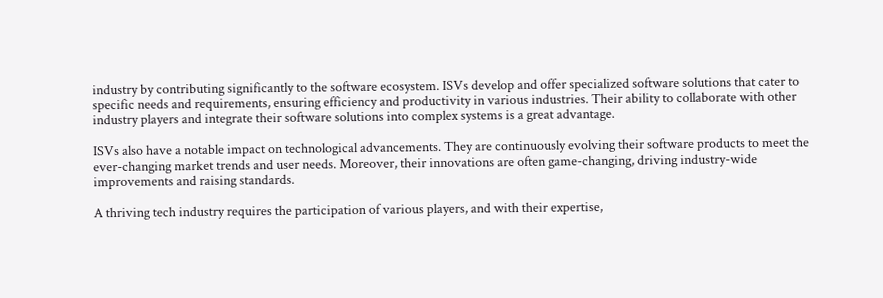industry by contributing significantly to the software ecosystem. ISVs develop and offer specialized software solutions that cater to specific needs and requirements, ensuring efficiency and productivity in various industries. Their ability to collaborate with other industry players and integrate their software solutions into complex systems is a great advantage.

ISVs also have a notable impact on technological advancements. They are continuously evolving their software products to meet the ever-changing market trends and user needs. Moreover, their innovations are often game-changing, driving industry-wide improvements and raising standards.

A thriving tech industry requires the participation of various players, and with their expertise,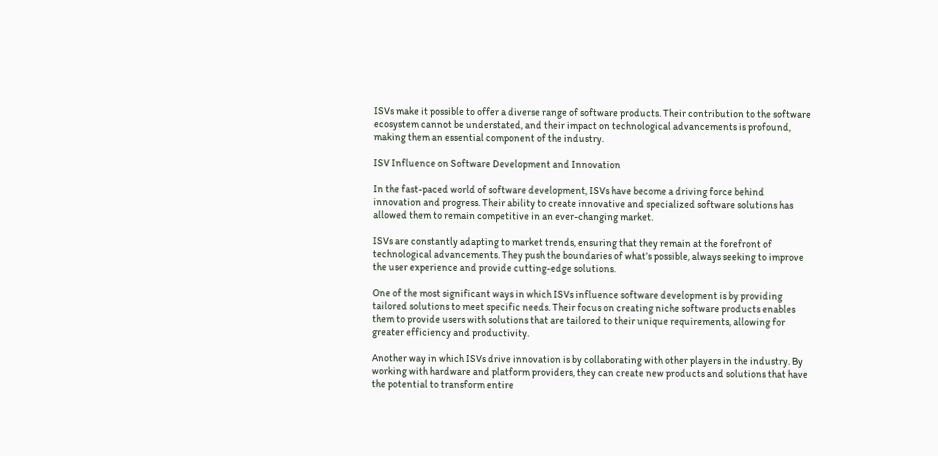ISVs make it possible to offer a diverse range of software products. Their contribution to the software ecosystem cannot be understated, and their impact on technological advancements is profound, making them an essential component of the industry.

ISV Influence on Software Development and Innovation

In the fast-paced world of software development, ISVs have become a driving force behind innovation and progress. Their ability to create innovative and specialized software solutions has allowed them to remain competitive in an ever-changing market.

ISVs are constantly adapting to market trends, ensuring that they remain at the forefront of technological advancements. They push the boundaries of what’s possible, always seeking to improve the user experience and provide cutting-edge solutions.

One of the most significant ways in which ISVs influence software development is by providing tailored solutions to meet specific needs. Their focus on creating niche software products enables them to provide users with solutions that are tailored to their unique requirements, allowing for greater efficiency and productivity.

Another way in which ISVs drive innovation is by collaborating with other players in the industry. By working with hardware and platform providers, they can create new products and solutions that have the potential to transform entire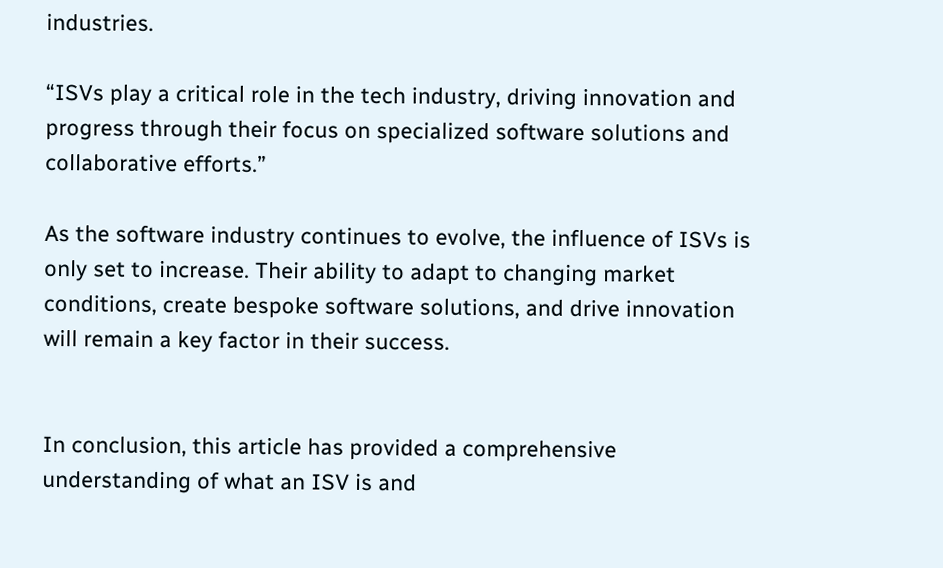industries.

“ISVs play a critical role in the tech industry, driving innovation and progress through their focus on specialized software solutions and collaborative efforts.”

As the software industry continues to evolve, the influence of ISVs is only set to increase. Their ability to adapt to changing market conditions, create bespoke software solutions, and drive innovation will remain a key factor in their success.


In conclusion, this article has provided a comprehensive understanding of what an ISV is and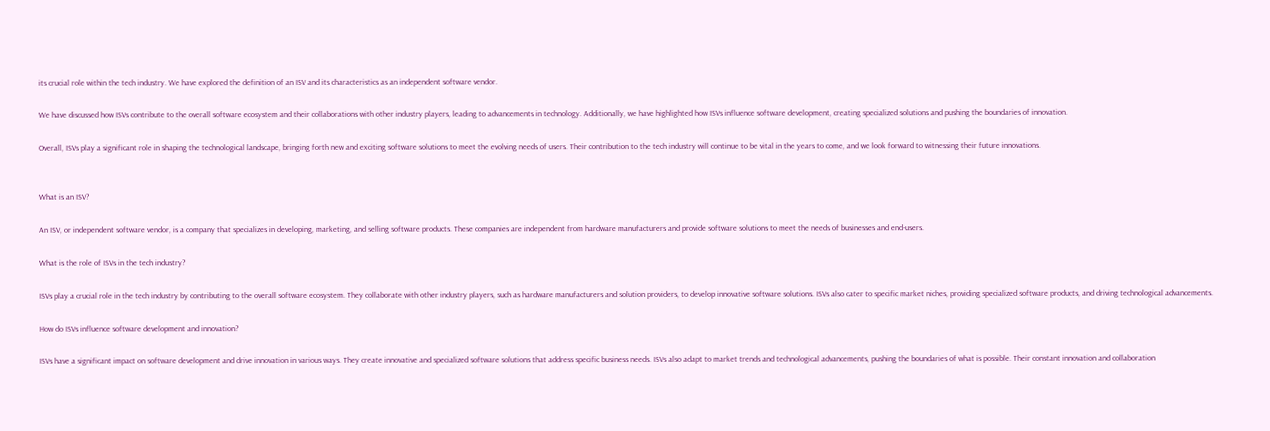its crucial role within the tech industry. We have explored the definition of an ISV and its characteristics as an independent software vendor.

We have discussed how ISVs contribute to the overall software ecosystem and their collaborations with other industry players, leading to advancements in technology. Additionally, we have highlighted how ISVs influence software development, creating specialized solutions and pushing the boundaries of innovation.

Overall, ISVs play a significant role in shaping the technological landscape, bringing forth new and exciting software solutions to meet the evolving needs of users. Their contribution to the tech industry will continue to be vital in the years to come, and we look forward to witnessing their future innovations.


What is an ISV?

An ISV, or independent software vendor, is a company that specializes in developing, marketing, and selling software products. These companies are independent from hardware manufacturers and provide software solutions to meet the needs of businesses and end-users.

What is the role of ISVs in the tech industry?

ISVs play a crucial role in the tech industry by contributing to the overall software ecosystem. They collaborate with other industry players, such as hardware manufacturers and solution providers, to develop innovative software solutions. ISVs also cater to specific market niches, providing specialized software products, and driving technological advancements.

How do ISVs influence software development and innovation?

ISVs have a significant impact on software development and drive innovation in various ways. They create innovative and specialized software solutions that address specific business needs. ISVs also adapt to market trends and technological advancements, pushing the boundaries of what is possible. Their constant innovation and collaboration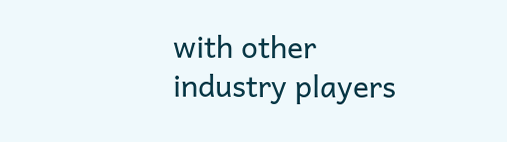with other industry players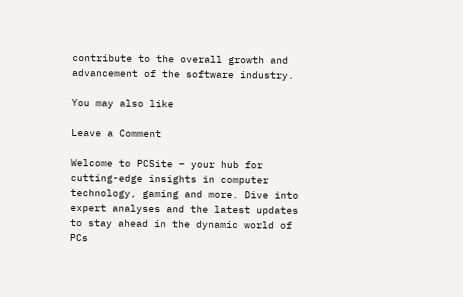contribute to the overall growth and advancement of the software industry.

You may also like

Leave a Comment

Welcome to PCSite – your hub for cutting-edge insights in computer technology, gaming and more. Dive into expert analyses and the latest updates to stay ahead in the dynamic world of PCs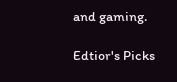and gaming.

Edtior's Picks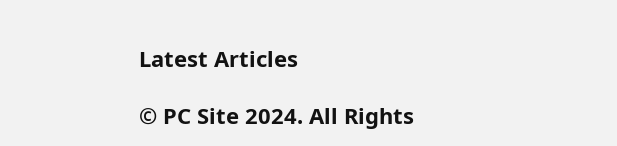Latest Articles

© PC Site 2024. All Rights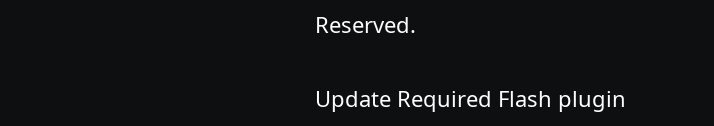Reserved.

Update Required Flash plugin